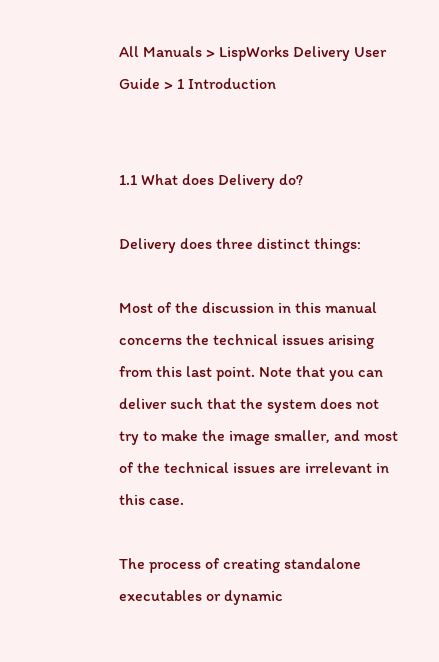All Manuals > LispWorks Delivery User Guide > 1 Introduction


1.1 What does Delivery do?

Delivery does three distinct things:

Most of the discussion in this manual concerns the technical issues arising from this last point. Note that you can deliver such that the system does not try to make the image smaller, and most of the technical issues are irrelevant in this case.

The process of creating standalone executables or dynamic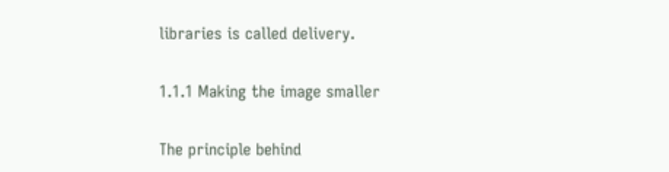libraries is called delivery.

1.1.1 Making the image smaller

The principle behind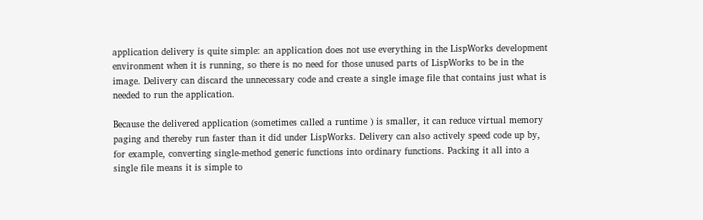application delivery is quite simple: an application does not use everything in the LispWorks development environment when it is running, so there is no need for those unused parts of LispWorks to be in the image. Delivery can discard the unnecessary code and create a single image file that contains just what is needed to run the application.

Because the delivered application (sometimes called a runtime ) is smaller, it can reduce virtual memory paging and thereby run faster than it did under LispWorks. Delivery can also actively speed code up by, for example, converting single-method generic functions into ordinary functions. Packing it all into a single file means it is simple to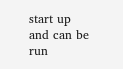start up and can be run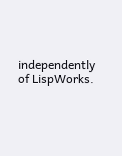independently of LispWorks.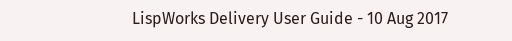LispWorks Delivery User Guide - 10 Aug 2017